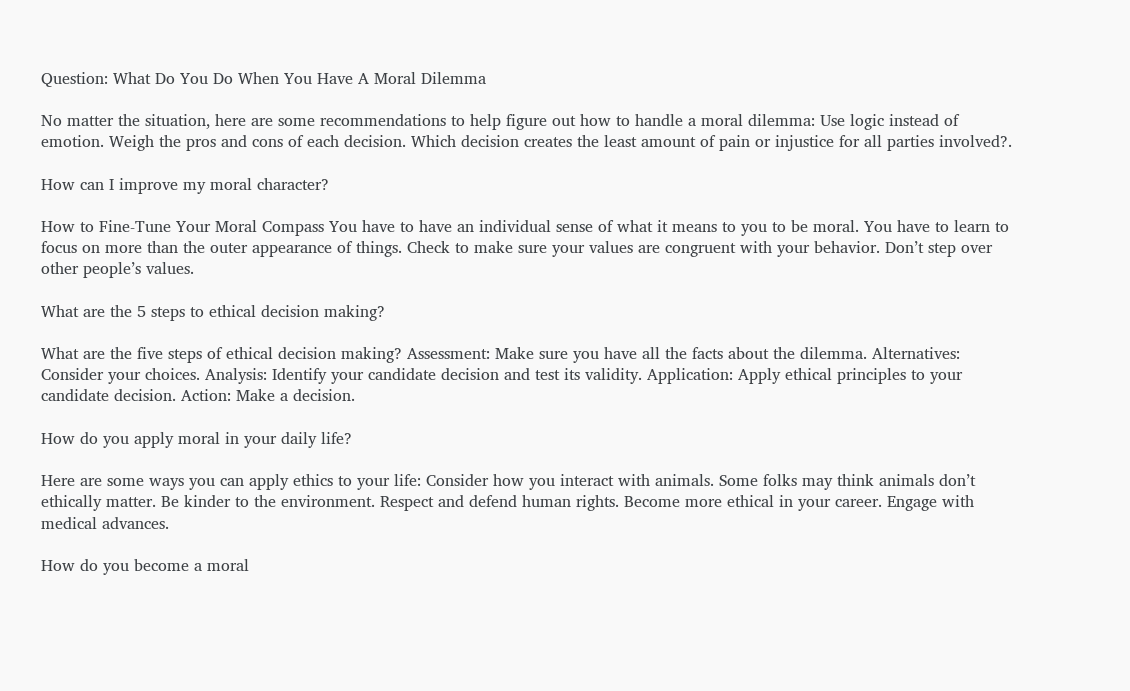Question: What Do You Do When You Have A Moral Dilemma

No matter the situation, here are some recommendations to help figure out how to handle a moral dilemma: Use logic instead of emotion. Weigh the pros and cons of each decision. Which decision creates the least amount of pain or injustice for all parties involved?.

How can I improve my moral character?

How to Fine-Tune Your Moral Compass You have to have an individual sense of what it means to you to be moral. You have to learn to focus on more than the outer appearance of things. Check to make sure your values are congruent with your behavior. Don’t step over other people’s values.

What are the 5 steps to ethical decision making?

What are the five steps of ethical decision making? Assessment: Make sure you have all the facts about the dilemma. Alternatives: Consider your choices. Analysis: Identify your candidate decision and test its validity. Application: Apply ethical principles to your candidate decision. Action: Make a decision.

How do you apply moral in your daily life?

Here are some ways you can apply ethics to your life: Consider how you interact with animals. Some folks may think animals don’t ethically matter. Be kinder to the environment. Respect and defend human rights. Become more ethical in your career. Engage with medical advances.

How do you become a moral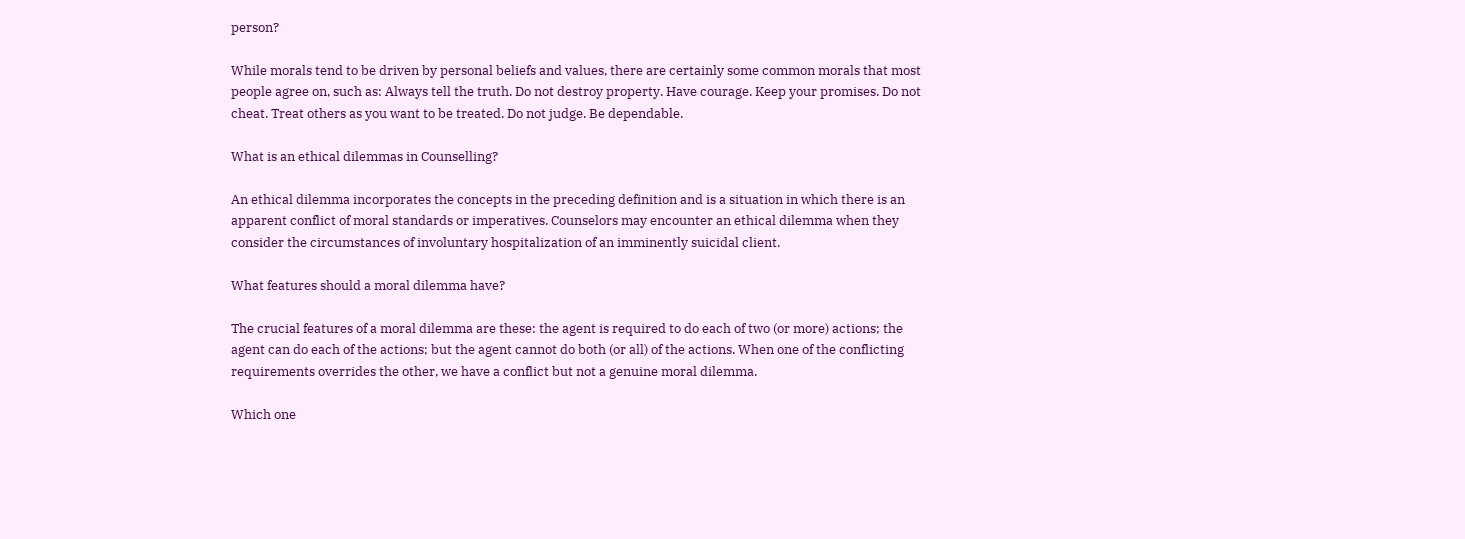person?

While morals tend to be driven by personal beliefs and values, there are certainly some common morals that most people agree on, such as: Always tell the truth. Do not destroy property. Have courage. Keep your promises. Do not cheat. Treat others as you want to be treated. Do not judge. Be dependable.

What is an ethical dilemmas in Counselling?

An ethical dilemma incorporates the concepts in the preceding definition and is a situation in which there is an apparent conflict of moral standards or imperatives. Counselors may encounter an ethical dilemma when they consider the circumstances of involuntary hospitalization of an imminently suicidal client.

What features should a moral dilemma have?

The crucial features of a moral dilemma are these: the agent is required to do each of two (or more) actions; the agent can do each of the actions; but the agent cannot do both (or all) of the actions. When one of the conflicting requirements overrides the other, we have a conflict but not a genuine moral dilemma.

Which one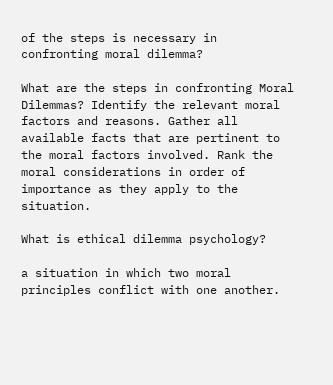of the steps is necessary in confronting moral dilemma?

What are the steps in confronting Moral Dilemmas? Identify the relevant moral factors and reasons. Gather all available facts that are pertinent to the moral factors involved. Rank the moral considerations in order of importance as they apply to the situation.

What is ethical dilemma psychology?

a situation in which two moral principles conflict with one another.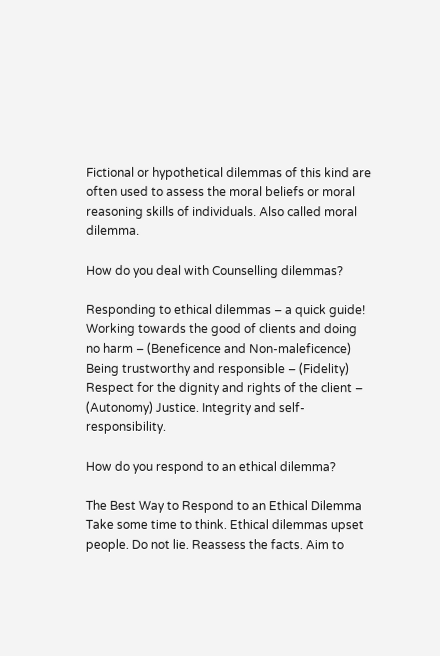Fictional or hypothetical dilemmas of this kind are often used to assess the moral beliefs or moral reasoning skills of individuals. Also called moral dilemma.

How do you deal with Counselling dilemmas?

Responding to ethical dilemmas – a quick guide! Working towards the good of clients and doing no harm – (Beneficence and Non-maleficence) Being trustworthy and responsible – (Fidelity) Respect for the dignity and rights of the client – (Autonomy) Justice. Integrity and self-responsibility.

How do you respond to an ethical dilemma?

The Best Way to Respond to an Ethical Dilemma Take some time to think. Ethical dilemmas upset people. Do not lie. Reassess the facts. Aim to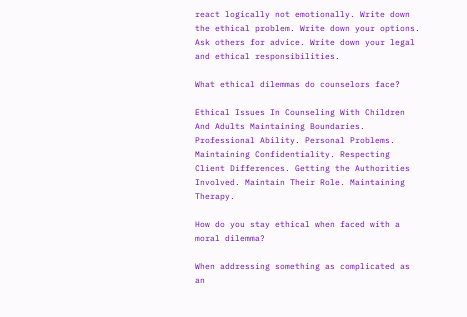react logically not emotionally. Write down the ethical problem. Write down your options. Ask others for advice. Write down your legal and ethical responsibilities.

What ethical dilemmas do counselors face?

Ethical Issues In Counseling With Children And Adults Maintaining Boundaries. Professional Ability. Personal Problems. Maintaining Confidentiality. Respecting Client Differences. Getting the Authorities Involved. Maintain Their Role. Maintaining Therapy.

How do you stay ethical when faced with a moral dilemma?

When addressing something as complicated as an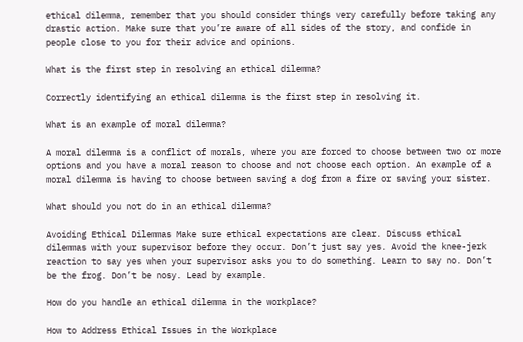ethical dilemma, remember that you should consider things very carefully before taking any drastic action. Make sure that you’re aware of all sides of the story, and confide in people close to you for their advice and opinions.

What is the first step in resolving an ethical dilemma?

Correctly identifying an ethical dilemma is the first step in resolving it.

What is an example of moral dilemma?

A moral dilemma is a conflict of morals, where you are forced to choose between two or more options and you have a moral reason to choose and not choose each option. An example of a moral dilemma is having to choose between saving a dog from a fire or saving your sister.

What should you not do in an ethical dilemma?

Avoiding Ethical Dilemmas Make sure ethical expectations are clear. Discuss ethical dilemmas with your supervisor before they occur. Don’t just say yes. Avoid the knee-jerk reaction to say yes when your supervisor asks you to do something. Learn to say no. Don’t be the frog. Don’t be nosy. Lead by example.

How do you handle an ethical dilemma in the workplace?

How to Address Ethical Issues in the Workplace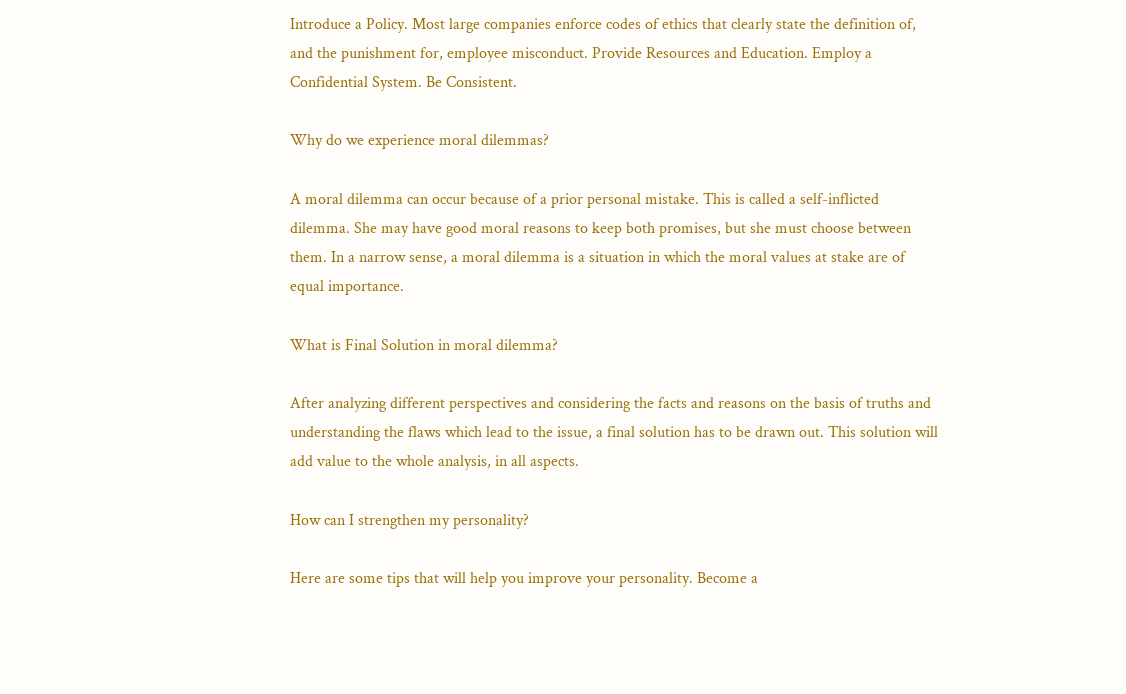Introduce a Policy. Most large companies enforce codes of ethics that clearly state the definition of, and the punishment for, employee misconduct. Provide Resources and Education. Employ a Confidential System. Be Consistent.

Why do we experience moral dilemmas?

A moral dilemma can occur because of a prior personal mistake. This is called a self-inflicted dilemma. She may have good moral reasons to keep both promises, but she must choose between them. In a narrow sense, a moral dilemma is a situation in which the moral values at stake are of equal importance.

What is Final Solution in moral dilemma?

After analyzing different perspectives and considering the facts and reasons on the basis of truths and understanding the flaws which lead to the issue, a final solution has to be drawn out. This solution will add value to the whole analysis, in all aspects.

How can I strengthen my personality?

Here are some tips that will help you improve your personality. Become a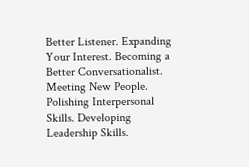Better Listener. Expanding Your Interest. Becoming a Better Conversationalist. Meeting New People. Polishing Interpersonal Skills. Developing Leadership Skills.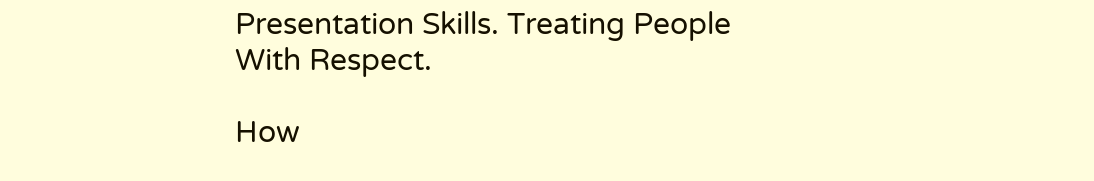Presentation Skills. Treating People With Respect.

How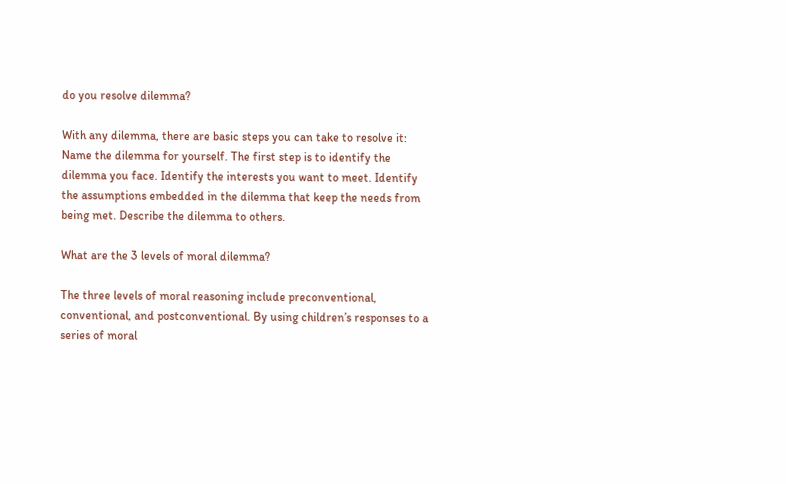do you resolve dilemma?

With any dilemma, there are basic steps you can take to resolve it: Name the dilemma for yourself. The first step is to identify the dilemma you face. Identify the interests you want to meet. Identify the assumptions embedded in the dilemma that keep the needs from being met. Describe the dilemma to others.

What are the 3 levels of moral dilemma?

The three levels of moral reasoning include preconventional, conventional, and postconventional. By using children’s responses to a series of moral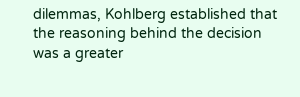dilemmas, Kohlberg established that the reasoning behind the decision was a greater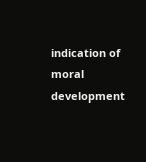indication of moral development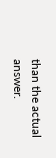than the actual answer.